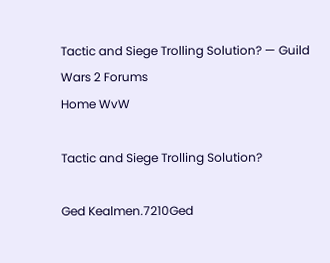Tactic and Siege Trolling Solution? — Guild Wars 2 Forums
Home WvW

Tactic and Siege Trolling Solution?

Ged Kealmen.7210Ged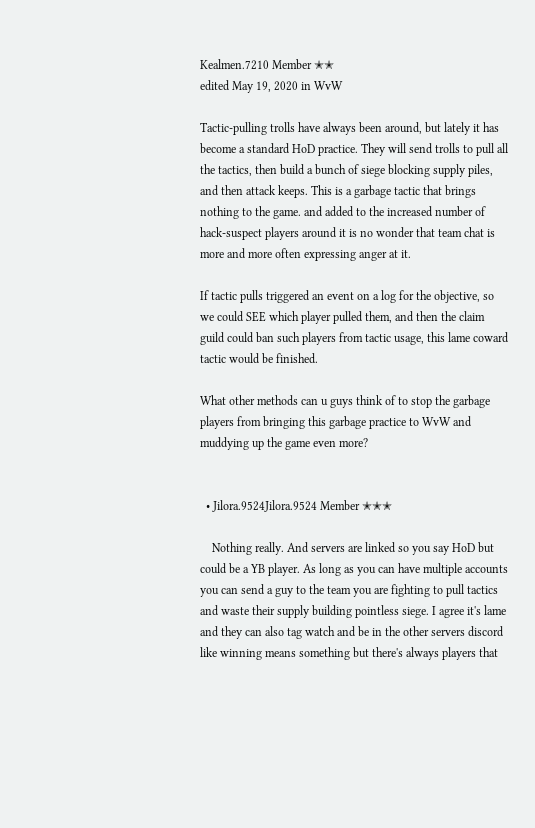Kealmen.7210 Member ✭✭
edited May 19, 2020 in WvW

Tactic-pulling trolls have always been around, but lately it has become a standard HoD practice. They will send trolls to pull all the tactics, then build a bunch of siege blocking supply piles, and then attack keeps. This is a garbage tactic that brings nothing to the game. and added to the increased number of hack-suspect players around it is no wonder that team chat is more and more often expressing anger at it.

If tactic pulls triggered an event on a log for the objective, so we could SEE which player pulled them, and then the claim guild could ban such players from tactic usage, this lame coward tactic would be finished.

What other methods can u guys think of to stop the garbage players from bringing this garbage practice to WvW and muddying up the game even more?


  • Jilora.9524Jilora.9524 Member ✭✭✭

    Nothing really. And servers are linked so you say HoD but could be a YB player. As long as you can have multiple accounts you can send a guy to the team you are fighting to pull tactics and waste their supply building pointless siege. I agree it's lame and they can also tag watch and be in the other servers discord like winning means something but there's always players that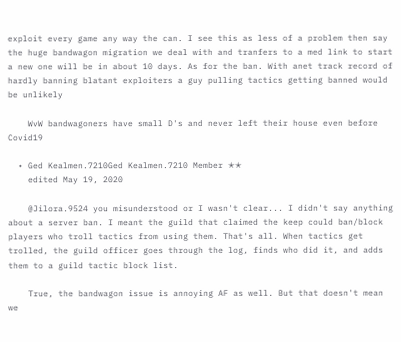exploit every game any way the can. I see this as less of a problem then say the huge bandwagon migration we deal with and tranfers to a med link to start a new one will be in about 10 days. As for the ban. With anet track record of hardly banning blatant exploiters a guy pulling tactics getting banned would be unlikely

    WvW bandwagoners have small D's and never left their house even before Covid19

  • Ged Kealmen.7210Ged Kealmen.7210 Member ✭✭
    edited May 19, 2020

    @Jilora.9524 you misunderstood or I wasn't clear... I didn't say anything about a server ban. I meant the guild that claimed the keep could ban/block players who troll tactics from using them. That's all. When tactics get trolled, the guild officer goes through the log, finds who did it, and adds them to a guild tactic block list.

    True, the bandwagon issue is annoying AF as well. But that doesn't mean we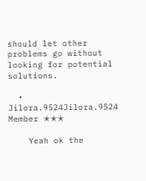should let other problems go without looking for potential solutions.

  • Jilora.9524Jilora.9524 Member ✭✭✭

    Yeah ok the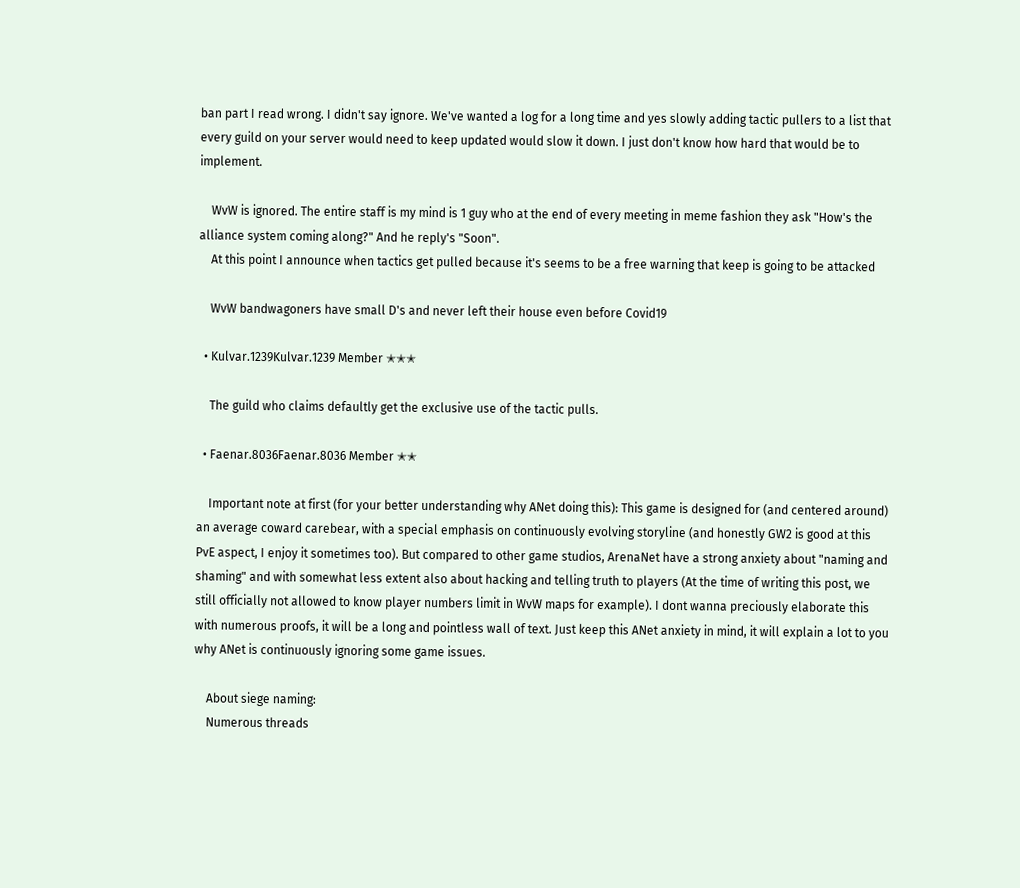ban part I read wrong. I didn't say ignore. We've wanted a log for a long time and yes slowly adding tactic pullers to a list that every guild on your server would need to keep updated would slow it down. I just don't know how hard that would be to implement.

    WvW is ignored. The entire staff is my mind is 1 guy who at the end of every meeting in meme fashion they ask "How's the alliance system coming along?" And he reply's "Soon".
    At this point I announce when tactics get pulled because it's seems to be a free warning that keep is going to be attacked

    WvW bandwagoners have small D's and never left their house even before Covid19

  • Kulvar.1239Kulvar.1239 Member ✭✭✭

    The guild who claims defaultly get the exclusive use of the tactic pulls.

  • Faenar.8036Faenar.8036 Member ✭✭

    Important note at first (for your better understanding why ANet doing this): This game is designed for (and centered around) an average coward carebear, with a special emphasis on continuously evolving storyline (and honestly GW2 is good at this PvE aspect, I enjoy it sometimes too). But compared to other game studios, ArenaNet have a strong anxiety about "naming and shaming" and with somewhat less extent also about hacking and telling truth to players (At the time of writing this post, we still officially not allowed to know player numbers limit in WvW maps for example). I dont wanna preciously elaborate this with numerous proofs, it will be a long and pointless wall of text. Just keep this ANet anxiety in mind, it will explain a lot to you why ANet is continuously ignoring some game issues.

    About siege naming:
    Numerous threads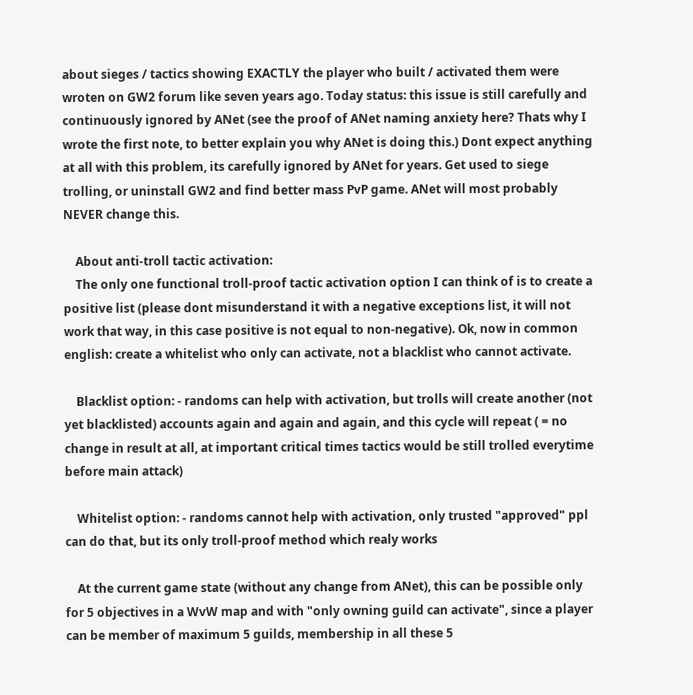about sieges / tactics showing EXACTLY the player who built / activated them were wroten on GW2 forum like seven years ago. Today status: this issue is still carefully and continuously ignored by ANet (see the proof of ANet naming anxiety here? Thats why I wrote the first note, to better explain you why ANet is doing this.) Dont expect anything at all with this problem, its carefully ignored by ANet for years. Get used to siege trolling, or uninstall GW2 and find better mass PvP game. ANet will most probably NEVER change this.

    About anti-troll tactic activation:
    The only one functional troll-proof tactic activation option I can think of is to create a positive list (please dont misunderstand it with a negative exceptions list, it will not work that way, in this case positive is not equal to non-negative). Ok, now in common english: create a whitelist who only can activate, not a blacklist who cannot activate.

    Blacklist option: - randoms can help with activation, but trolls will create another (not yet blacklisted) accounts again and again and again, and this cycle will repeat ( = no change in result at all, at important critical times tactics would be still trolled everytime before main attack)

    Whitelist option: - randoms cannot help with activation, only trusted "approved" ppl can do that, but its only troll-proof method which realy works

    At the current game state (without any change from ANet), this can be possible only for 5 objectives in a WvW map and with "only owning guild can activate", since a player can be member of maximum 5 guilds, membership in all these 5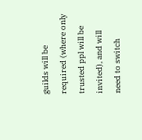guilds will be required (where only trusted ppl will be invited), and will need to switch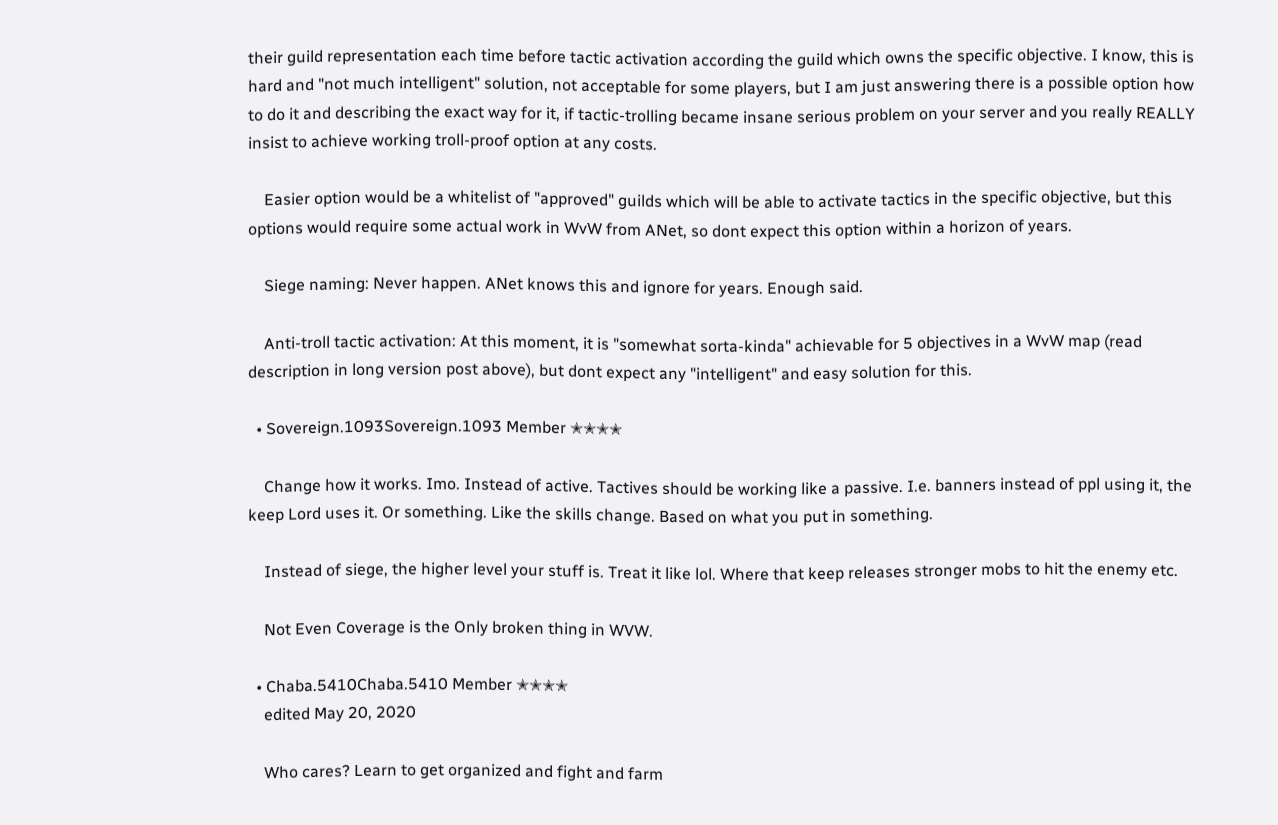their guild representation each time before tactic activation according the guild which owns the specific objective. I know, this is hard and "not much intelligent" solution, not acceptable for some players, but I am just answering there is a possible option how to do it and describing the exact way for it, if tactic-trolling became insane serious problem on your server and you really REALLY insist to achieve working troll-proof option at any costs.

    Easier option would be a whitelist of "approved" guilds which will be able to activate tactics in the specific objective, but this options would require some actual work in WvW from ANet, so dont expect this option within a horizon of years.

    Siege naming: Never happen. ANet knows this and ignore for years. Enough said.

    Anti-troll tactic activation: At this moment, it is "somewhat sorta-kinda" achievable for 5 objectives in a WvW map (read description in long version post above), but dont expect any "intelligent" and easy solution for this.

  • Sovereign.1093Sovereign.1093 Member ✭✭✭✭

    Change how it works. Imo. Instead of active. Tactives should be working like a passive. I.e. banners instead of ppl using it, the keep Lord uses it. Or something. Like the skills change. Based on what you put in something.

    Instead of siege, the higher level your stuff is. Treat it like lol. Where that keep releases stronger mobs to hit the enemy etc.

    Not Even Coverage is the Only broken thing in WVW.

  • Chaba.5410Chaba.5410 Member ✭✭✭✭
    edited May 20, 2020

    Who cares? Learn to get organized and fight and farm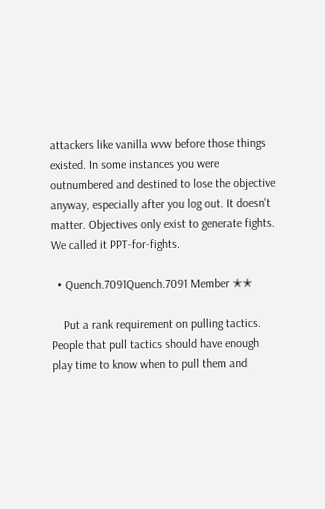attackers like vanilla wvw before those things existed. In some instances you were outnumbered and destined to lose the objective anyway, especially after you log out. It doesn't matter. Objectives only exist to generate fights. We called it PPT-for-fights.

  • Quench.7091Quench.7091 Member ✭✭

    Put a rank requirement on pulling tactics. People that pull tactics should have enough play time to know when to pull them and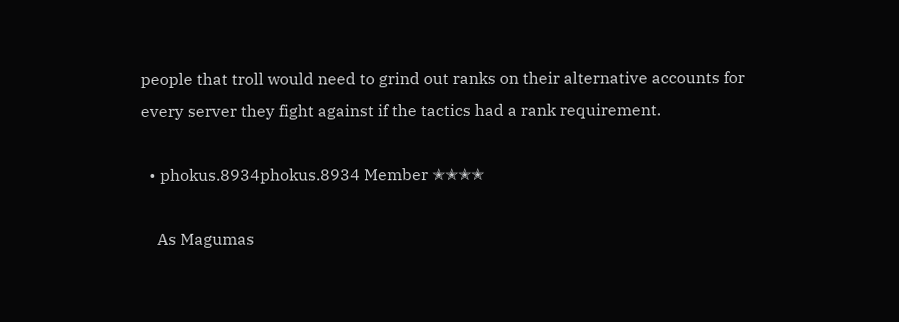people that troll would need to grind out ranks on their alternative accounts for every server they fight against if the tactics had a rank requirement.

  • phokus.8934phokus.8934 Member ✭✭✭✭

    As Magumas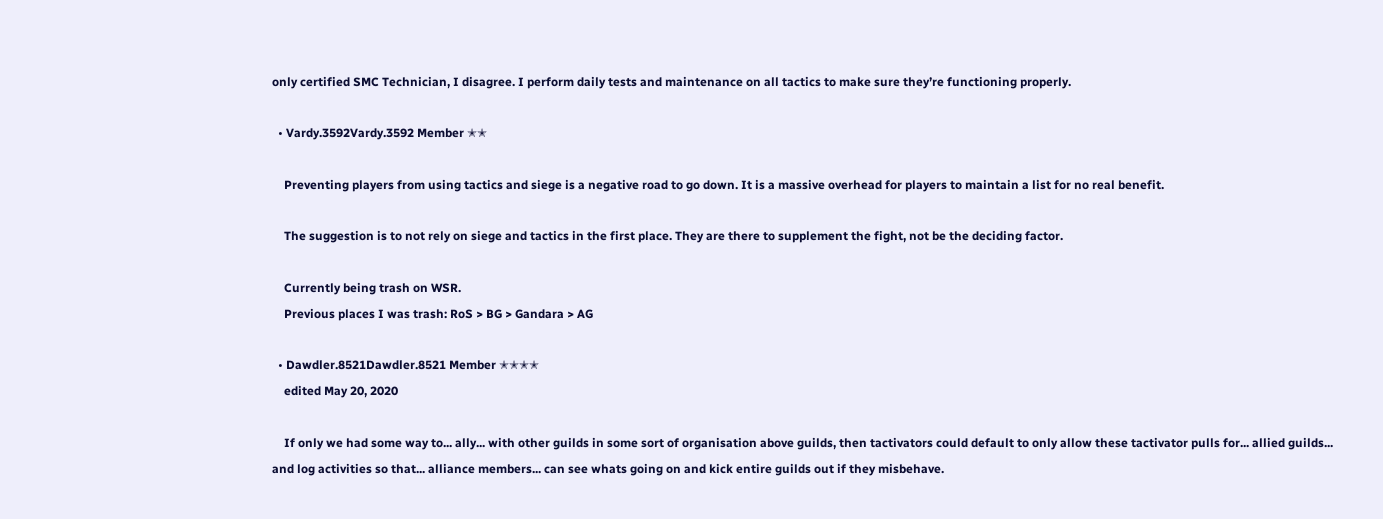only certified SMC Technician, I disagree. I perform daily tests and maintenance on all tactics to make sure they’re functioning properly.

  • Vardy.3592Vardy.3592 Member ✭✭

    Preventing players from using tactics and siege is a negative road to go down. It is a massive overhead for players to maintain a list for no real benefit.

    The suggestion is to not rely on siege and tactics in the first place. They are there to supplement the fight, not be the deciding factor.

    Currently being trash on WSR.
    Previous places I was trash: RoS > BG > Gandara > AG

  • Dawdler.8521Dawdler.8521 Member ✭✭✭✭
    edited May 20, 2020

    If only we had some way to... ally... with other guilds in some sort of organisation above guilds, then tactivators could default to only allow these tactivator pulls for... allied guilds... and log activities so that... alliance members... can see whats going on and kick entire guilds out if they misbehave.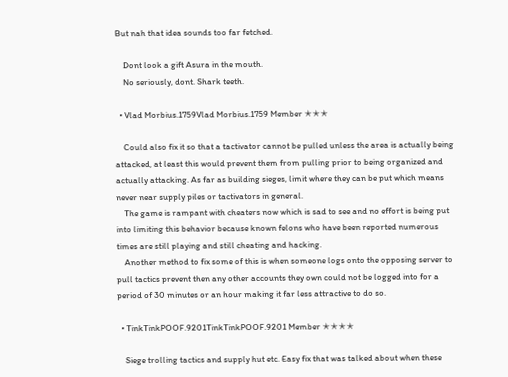But nah that idea sounds too far fetched.

    Dont look a gift Asura in the mouth.
    No seriously, dont. Shark teeth.

  • Vlad Morbius.1759Vlad Morbius.1759 Member ✭✭✭

    Could also fix it so that a tactivator cannot be pulled unless the area is actually being attacked, at least this would prevent them from pulling prior to being organized and actually attacking. As far as building sieges, limit where they can be put which means never near supply piles or tactivators in general.
    The game is rampant with cheaters now which is sad to see and no effort is being put into limiting this behavior because known felons who have been reported numerous times are still playing and still cheating and hacking.
    Another method to fix some of this is when someone logs onto the opposing server to pull tactics prevent then any other accounts they own could not be logged into for a period of 30 minutes or an hour making it far less attractive to do so.

  • TinkTinkPOOF.9201TinkTinkPOOF.9201 Member ✭✭✭✭

    Siege trolling tactics and supply hut etc. Easy fix that was talked about when these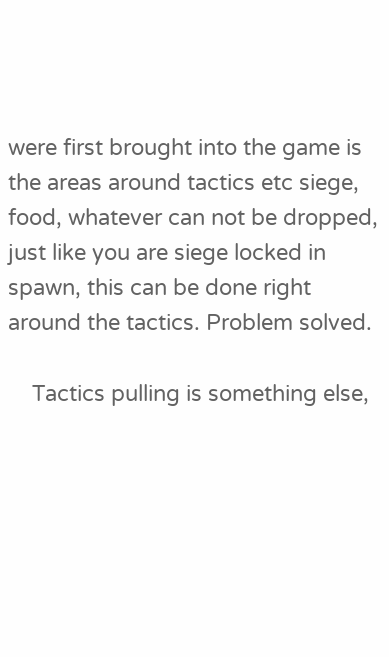were first brought into the game is the areas around tactics etc siege, food, whatever can not be dropped, just like you are siege locked in spawn, this can be done right around the tactics. Problem solved.

    Tactics pulling is something else,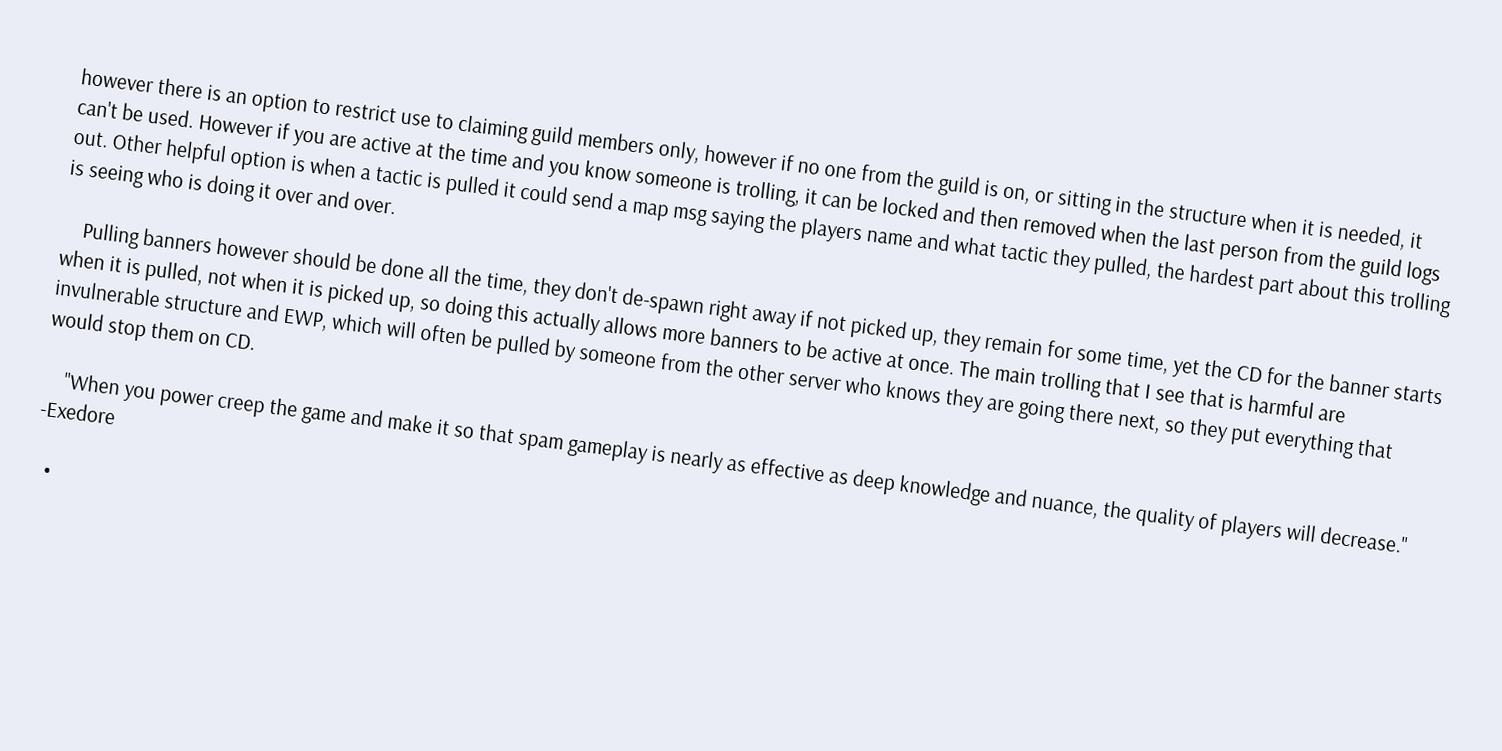however there is an option to restrict use to claiming guild members only, however if no one from the guild is on, or sitting in the structure when it is needed, it can't be used. However if you are active at the time and you know someone is trolling, it can be locked and then removed when the last person from the guild logs out. Other helpful option is when a tactic is pulled it could send a map msg saying the players name and what tactic they pulled, the hardest part about this trolling is seeing who is doing it over and over.

    Pulling banners however should be done all the time, they don't de-spawn right away if not picked up, they remain for some time, yet the CD for the banner starts when it is pulled, not when it is picked up, so doing this actually allows more banners to be active at once. The main trolling that I see that is harmful are invulnerable structure and EWP, which will often be pulled by someone from the other server who knows they are going there next, so they put everything that would stop them on CD.

    "When you power creep the game and make it so that spam gameplay is nearly as effective as deep knowledge and nuance, the quality of players will decrease." -Exedore

  •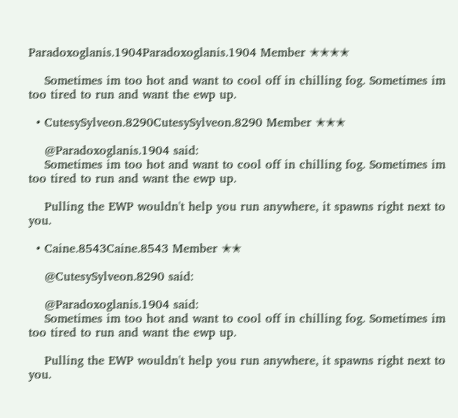Paradoxoglanis.1904Paradoxoglanis.1904 Member ✭✭✭✭

    Sometimes im too hot and want to cool off in chilling fog. Sometimes im too tired to run and want the ewp up.

  • CutesySylveon.8290CutesySylveon.8290 Member ✭✭✭

    @Paradoxoglanis.1904 said:
    Sometimes im too hot and want to cool off in chilling fog. Sometimes im too tired to run and want the ewp up.

    Pulling the EWP wouldn't help you run anywhere, it spawns right next to you.

  • Caine.8543Caine.8543 Member ✭✭

    @CutesySylveon.8290 said:

    @Paradoxoglanis.1904 said:
    Sometimes im too hot and want to cool off in chilling fog. Sometimes im too tired to run and want the ewp up.

    Pulling the EWP wouldn't help you run anywhere, it spawns right next to you.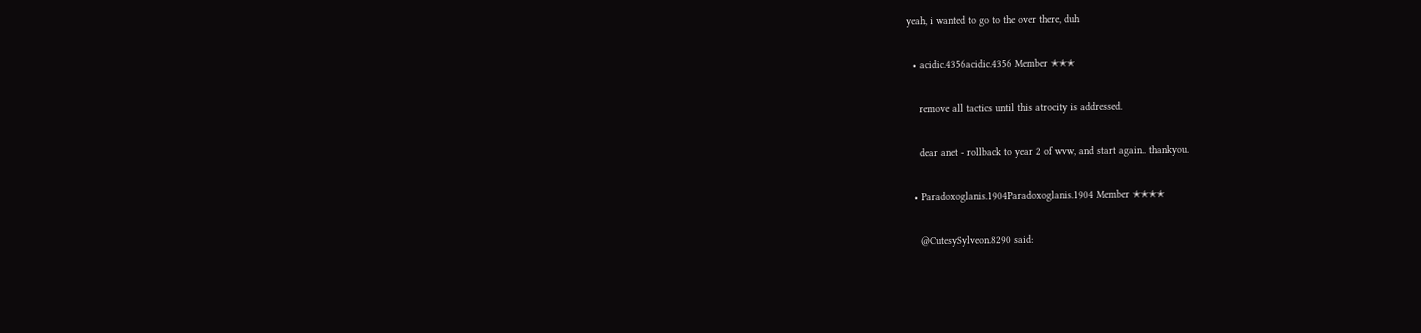yeah, i wanted to go to the over there, duh

  • acidic.4356acidic.4356 Member ✭✭✭

    remove all tactics until this atrocity is addressed.

    dear anet - rollback to year 2 of wvw, and start again.. thankyou.

  • Paradoxoglanis.1904Paradoxoglanis.1904 Member ✭✭✭✭

    @CutesySylveon.8290 said: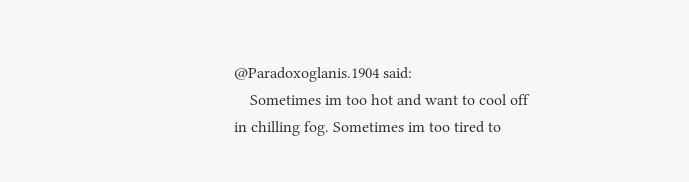@Paradoxoglanis.1904 said:
    Sometimes im too hot and want to cool off in chilling fog. Sometimes im too tired to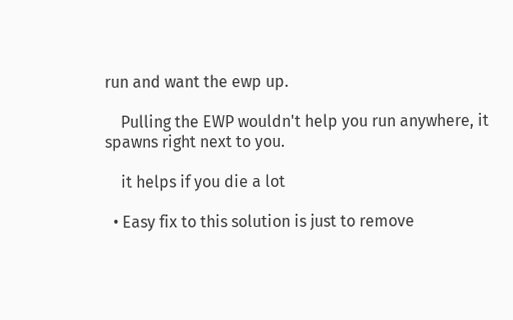run and want the ewp up.

    Pulling the EWP wouldn't help you run anywhere, it spawns right next to you.

    it helps if you die a lot

  • Easy fix to this solution is just to remove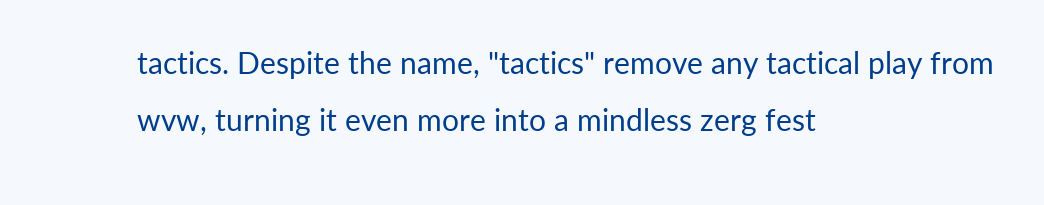tactics. Despite the name, "tactics" remove any tactical play from wvw, turning it even more into a mindless zerg fest